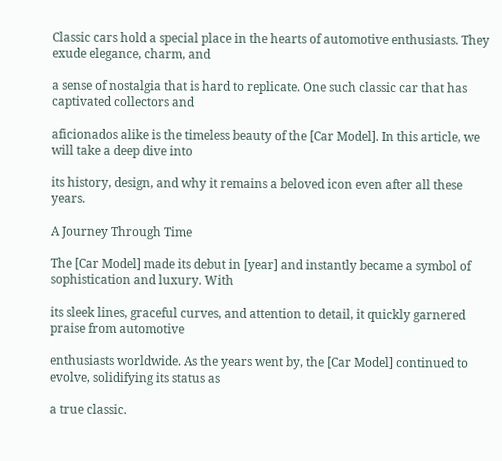Classic cars hold a special place in the hearts of automotive enthusiasts. They exude elegance, charm, and

a sense of nostalgia that is hard to replicate. One such classic car that has captivated collectors and

aficionados alike is the timeless beauty of the [Car Model]. In this article, we will take a deep dive into

its history, design, and why it remains a beloved icon even after all these years.

A Journey Through Time

The [Car Model] made its debut in [year] and instantly became a symbol of sophistication and luxury. With

its sleek lines, graceful curves, and attention to detail, it quickly garnered praise from automotive

enthusiasts worldwide. As the years went by, the [Car Model] continued to evolve, solidifying its status as

a true classic.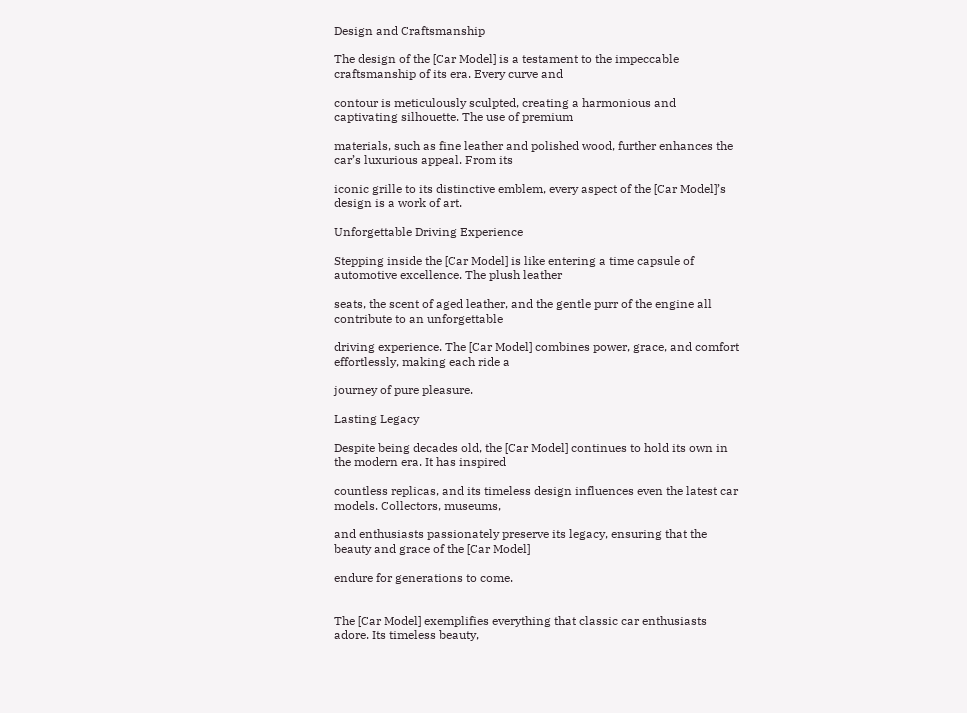Design and Craftsmanship

The design of the [Car Model] is a testament to the impeccable craftsmanship of its era. Every curve and

contour is meticulously sculpted, creating a harmonious and captivating silhouette. The use of premium

materials, such as fine leather and polished wood, further enhances the car’s luxurious appeal. From its

iconic grille to its distinctive emblem, every aspect of the [Car Model]’s design is a work of art.

Unforgettable Driving Experience

Stepping inside the [Car Model] is like entering a time capsule of automotive excellence. The plush leather

seats, the scent of aged leather, and the gentle purr of the engine all contribute to an unforgettable

driving experience. The [Car Model] combines power, grace, and comfort effortlessly, making each ride a

journey of pure pleasure.

Lasting Legacy

Despite being decades old, the [Car Model] continues to hold its own in the modern era. It has inspired

countless replicas, and its timeless design influences even the latest car models. Collectors, museums,

and enthusiasts passionately preserve its legacy, ensuring that the beauty and grace of the [Car Model]

endure for generations to come.


The [Car Model] exemplifies everything that classic car enthusiasts adore. Its timeless beauty,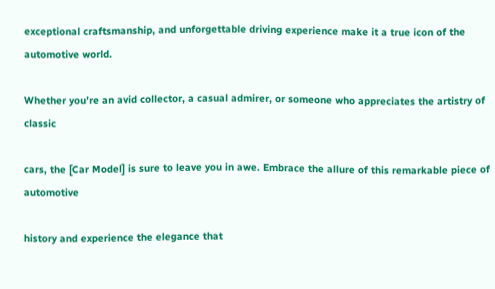exceptional craftsmanship, and unforgettable driving experience make it a true icon of the automotive world.

Whether you’re an avid collector, a casual admirer, or someone who appreciates the artistry of classic

cars, the [Car Model] is sure to leave you in awe. Embrace the allure of this remarkable piece of automotive

history and experience the elegance that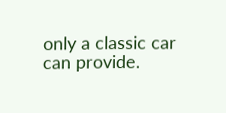only a classic car can provide.